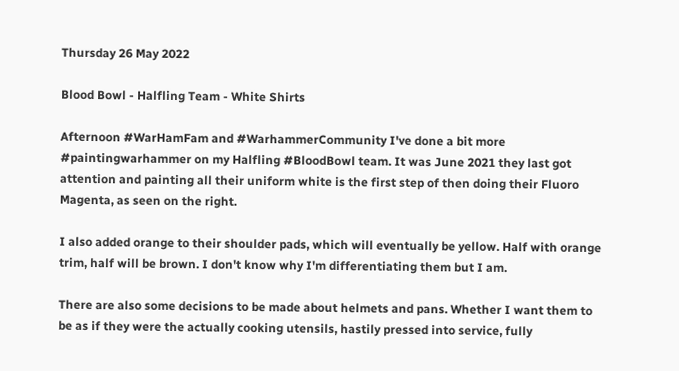Thursday 26 May 2022

Blood Bowl - Halfling Team - White Shirts

Afternoon #WarHamFam and #WarhammerCommunity I've done a bit more #paintingwarhammer on my Halfling #BloodBowl team. It was June 2021 they last got attention and painting all their uniform white is the first step of then doing their Fluoro Magenta, as seen on the right.

I also added orange to their shoulder pads, which will eventually be yellow. Half with orange trim, half will be brown. I don't know why I'm differentiating them but I am.

There are also some decisions to be made about helmets and pans. Whether I want them to be as if they were the actually cooking utensils, hastily pressed into service, fully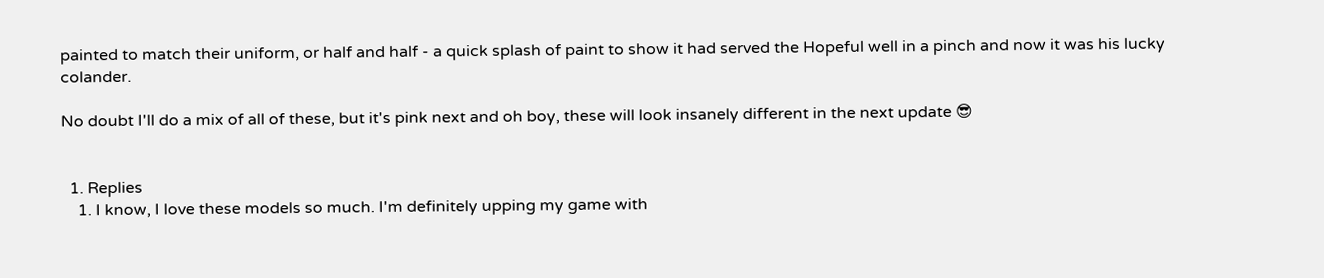painted to match their uniform, or half and half - a quick splash of paint to show it had served the Hopeful well in a pinch and now it was his lucky colander.

No doubt I'll do a mix of all of these, but it's pink next and oh boy, these will look insanely different in the next update 😎


  1. Replies
    1. I know, I love these models so much. I'm definitely upping my game with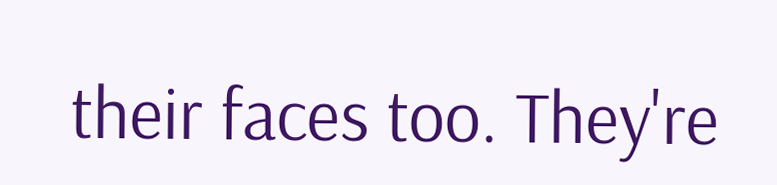their faces too. They're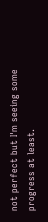not perfect but I'm seeing some progress at least.